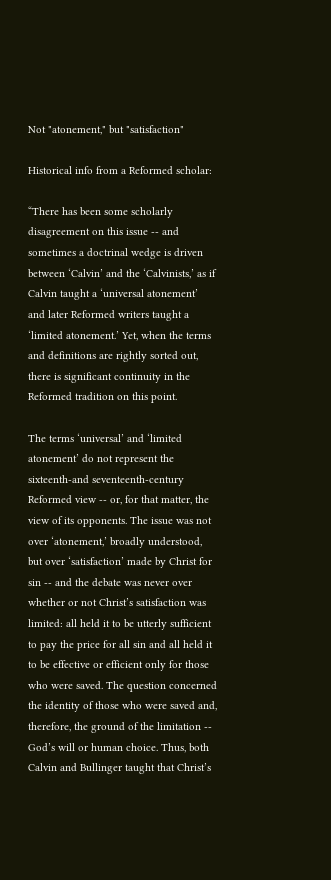Not "atonement," but "satisfaction"

Historical info from a Reformed scholar:

“There has been some scholarly disagreement on this issue -- and sometimes a doctrinal wedge is driven between ‘Calvin’ and the ‘Calvinists,’ as if Calvin taught a ‘universal atonement’ and later Reformed writers taught a ‘limited atonement.’ Yet, when the terms and definitions are rightly sorted out, there is significant continuity in the Reformed tradition on this point.

The terms ‘universal’ and ‘limited atonement’ do not represent the sixteenth-and seventeenth-century Reformed view -- or, for that matter, the view of its opponents. The issue was not over ‘atonement,’ broadly understood, but over ‘satisfaction’ made by Christ for sin -- and the debate was never over whether or not Christ’s satisfaction was limited: all held it to be utterly sufficient to pay the price for all sin and all held it to be effective or efficient only for those who were saved. The question concerned the identity of those who were saved and, therefore, the ground of the limitation -- God’s will or human choice. Thus, both Calvin and Bullinger taught that Christ’s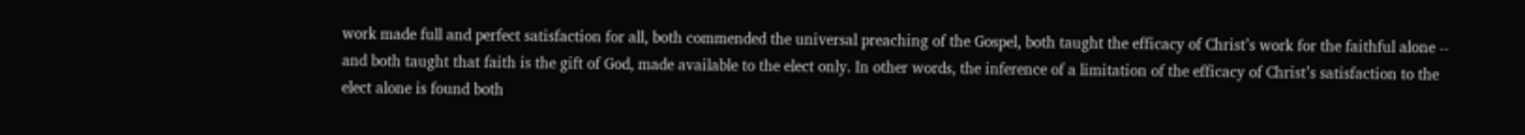work made full and perfect satisfaction for all, both commended the universal preaching of the Gospel, both taught the efficacy of Christ’s work for the faithful alone -- and both taught that faith is the gift of God, made available to the elect only. In other words, the inference of a limitation of the efficacy of Christ’s satisfaction to the elect alone is found both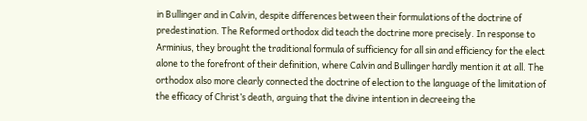in Bullinger and in Calvin, despite differences between their formulations of the doctrine of predestination. The Reformed orthodox did teach the doctrine more precisely. In response to Arminius, they brought the traditional formula of sufficiency for all sin and efficiency for the elect alone to the forefront of their definition, where Calvin and Bullinger hardly mention it at all. The orthodox also more clearly connected the doctrine of election to the language of the limitation of the efficacy of Christ’s death, arguing that the divine intention in decreeing the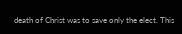death of Christ was to save only the elect. This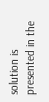solution is presented in the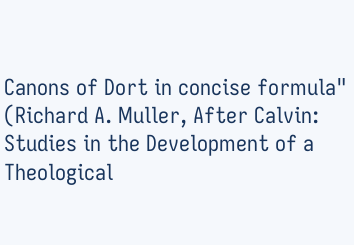Canons of Dort in concise formula" (Richard A. Muller, After Calvin: Studies in the Development of a Theological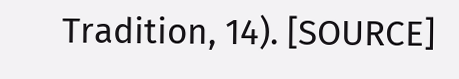Tradition, 14). [SOURCE]